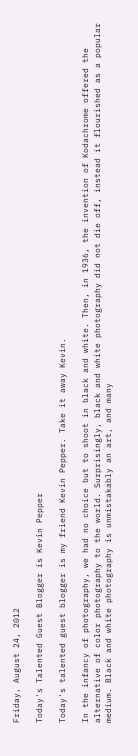Friday, August 24, 2012

Today's Talented Guest Blogger is Kevin Pepper

Today's talented guest blogger is my friend Kevin Pepper. Take it away Kevin.

In the infancy of photography, we had no choice but to shoot in black and white. Then, in 1936, the invention of Kodachrome offered the alternative of color photography to the world. Surprisingly, black and white photography did not die off, instead it flourished as a popular medium. Black and white photography is unmistakably an art, and many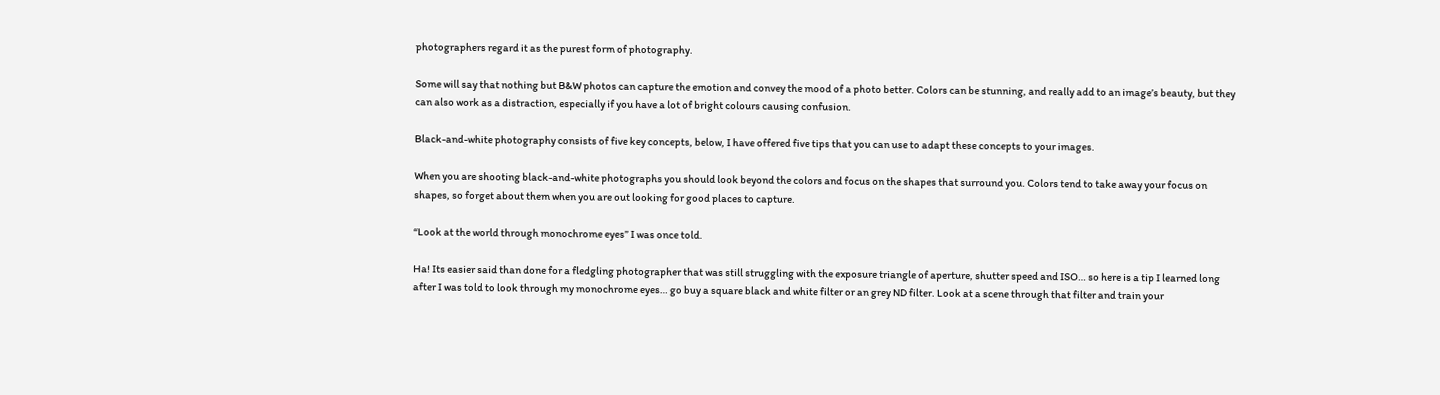photographers regard it as the purest form of photography.

Some will say that nothing but B&W photos can capture the emotion and convey the mood of a photo better. Colors can be stunning, and really add to an image’s beauty, but they can also work as a distraction, especially if you have a lot of bright colours causing confusion.

Black-and-white photography consists of five key concepts, below, I have offered five tips that you can use to adapt these concepts to your images.

When you are shooting black-and-white photographs you should look beyond the colors and focus on the shapes that surround you. Colors tend to take away your focus on shapes, so forget about them when you are out looking for good places to capture.

“Look at the world through monochrome eyes” I was once told.

Ha! Its easier said than done for a fledgling photographer that was still struggling with the exposure triangle of aperture, shutter speed and ISO… so here is a tip I learned long after I was told to look through my monochrome eyes… go buy a square black and white filter or an grey ND filter. Look at a scene through that filter and train your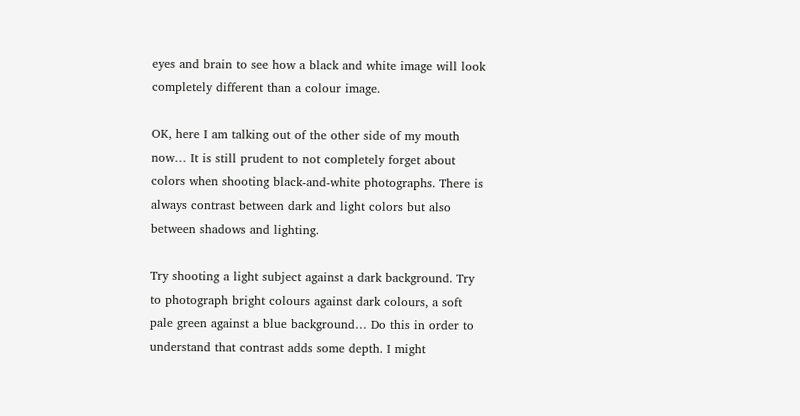eyes and brain to see how a black and white image will look completely different than a colour image.

OK, here I am talking out of the other side of my mouth now… It is still prudent to not completely forget about colors when shooting black-and-white photographs. There is always contrast between dark and light colors but also between shadows and lighting.

Try shooting a light subject against a dark background. Try to photograph bright colours against dark colours, a soft pale green against a blue background… Do this in order to understand that contrast adds some depth. I might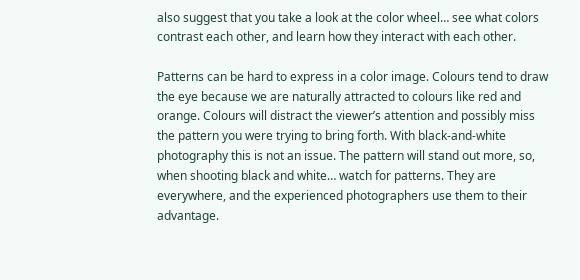also suggest that you take a look at the color wheel… see what colors contrast each other, and learn how they interact with each other.

Patterns can be hard to express in a color image. Colours tend to draw the eye because we are naturally attracted to colours like red and orange. Colours will distract the viewer’s attention and possibly miss the pattern you were trying to bring forth. With black-and-white photography this is not an issue. The pattern will stand out more, so, when shooting black and white… watch for patterns. They are everywhere, and the experienced photographers use them to their advantage.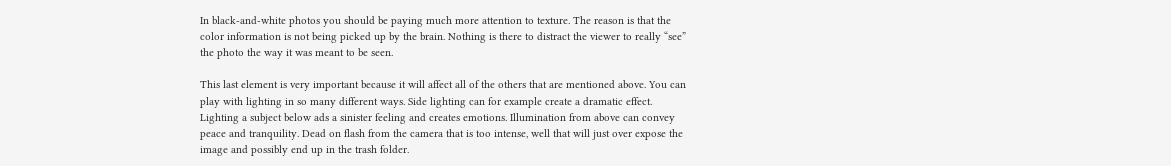In black-and-white photos you should be paying much more attention to texture. The reason is that the color information is not being picked up by the brain. Nothing is there to distract the viewer to really “see” the photo the way it was meant to be seen.

This last element is very important because it will affect all of the others that are mentioned above. You can play with lighting in so many different ways. Side lighting can for example create a dramatic effect. Lighting a subject below ads a sinister feeling and creates emotions. Illumination from above can convey peace and tranquility. Dead on flash from the camera that is too intense, well that will just over expose the image and possibly end up in the trash folder.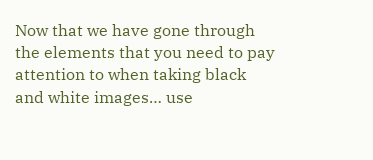Now that we have gone through the elements that you need to pay attention to when taking black and white images… use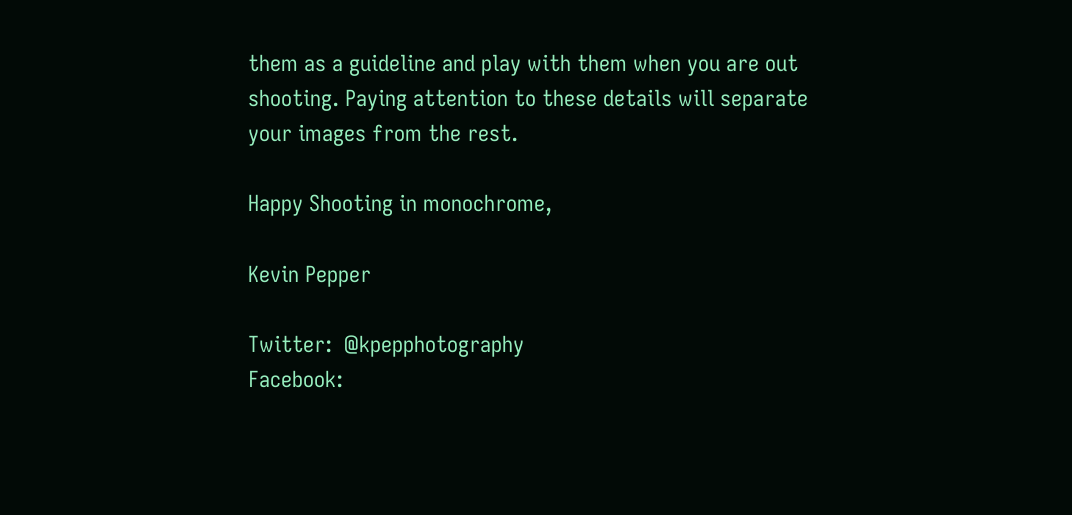them as a guideline and play with them when you are out shooting. Paying attention to these details will separate your images from the rest.

Happy Shooting in monochrome,

Kevin Pepper

Twitter:  @kpepphotography
Facebook: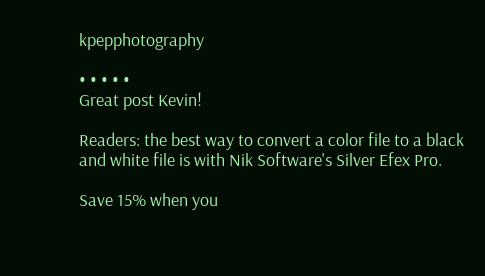kpepphotography

• • • • •
Great post Kevin!

Readers: the best way to convert a color file to a black and white file is with Nik Software's Silver Efex Pro.

Save 15% when you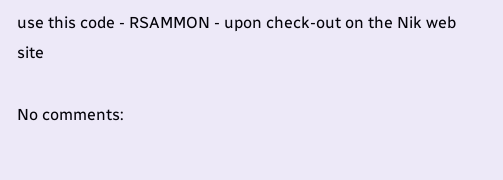use this code - RSAMMON - upon check-out on the Nik web site

No comments: